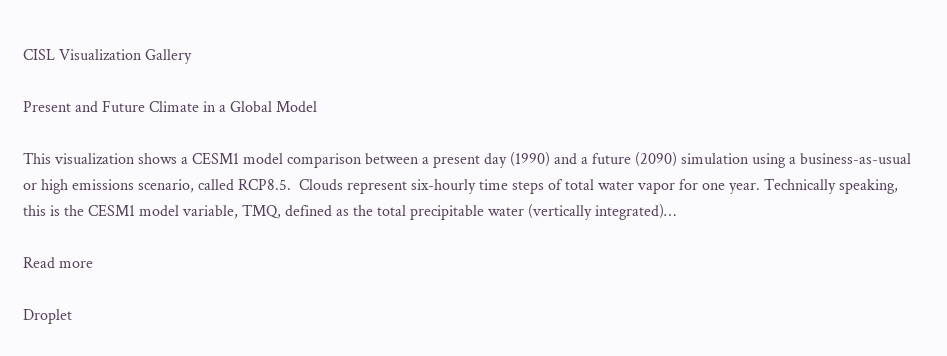CISL Visualization Gallery

Present and Future Climate in a Global Model

This visualization shows a CESM1 model comparison between a present day (1990) and a future (2090) simulation using a business-as-usual or high emissions scenario, called RCP8.5.  Clouds represent six-hourly time steps of total water vapor for one year. Technically speaking, this is the CESM1 model variable, TMQ, defined as the total precipitable water (vertically integrated)…

Read more

Droplet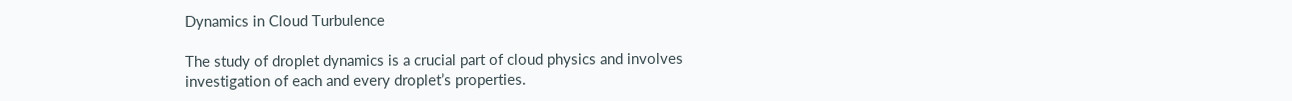Dynamics in Cloud Turbulence

The study of droplet dynamics is a crucial part of cloud physics and involves investigation of each and every droplet’s properties.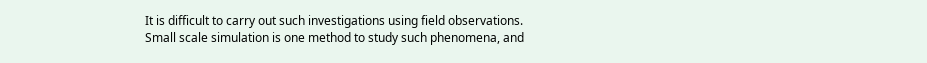It is difficult to carry out such investigations using field observations. Small scale simulation is one method to study such phenomena, and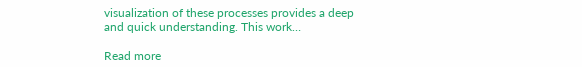visualization of these processes provides a deep and quick understanding. This work…

Read more